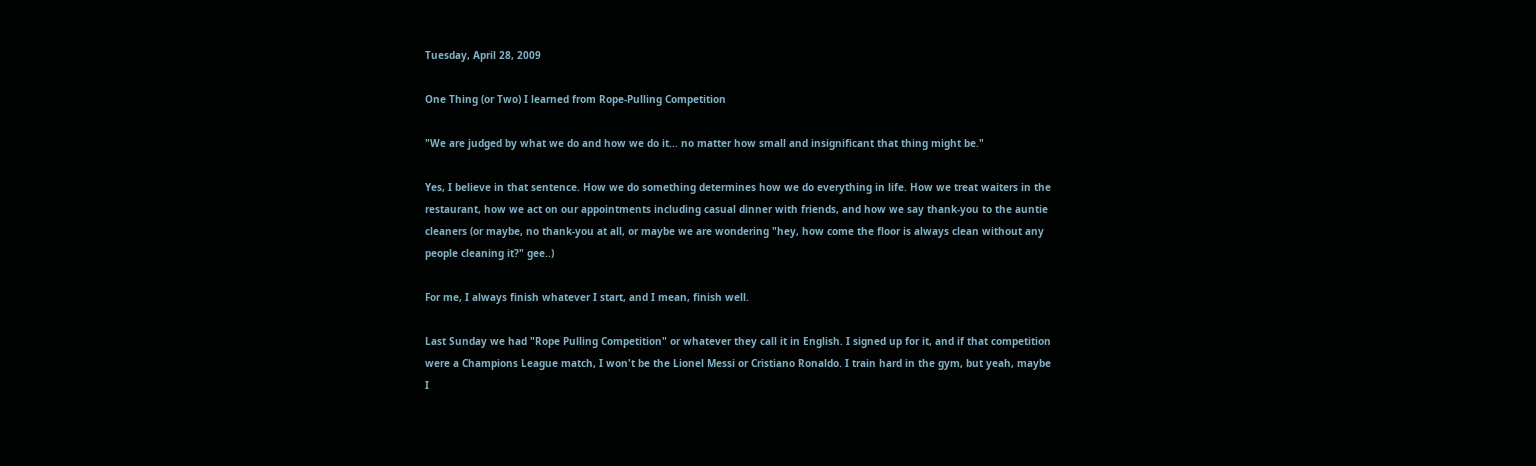Tuesday, April 28, 2009

One Thing (or Two) I learned from Rope-Pulling Competition

"We are judged by what we do and how we do it... no matter how small and insignificant that thing might be."

Yes, I believe in that sentence. How we do something determines how we do everything in life. How we treat waiters in the restaurant, how we act on our appointments including casual dinner with friends, and how we say thank-you to the auntie cleaners (or maybe, no thank-you at all, or maybe we are wondering "hey, how come the floor is always clean without any people cleaning it?" gee..)

For me, I always finish whatever I start, and I mean, finish well.

Last Sunday we had "Rope Pulling Competition" or whatever they call it in English. I signed up for it, and if that competition were a Champions League match, I won't be the Lionel Messi or Cristiano Ronaldo. I train hard in the gym, but yeah, maybe I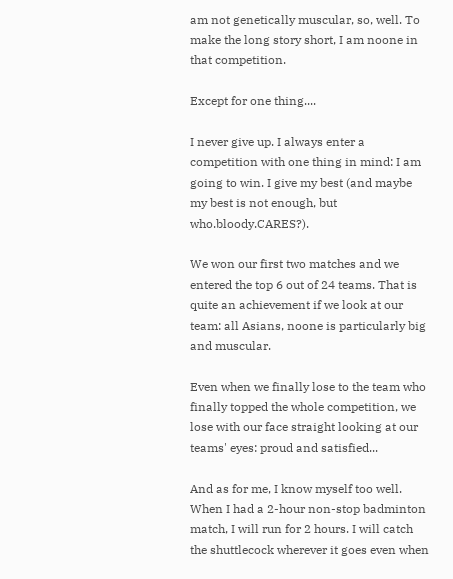am not genetically muscular, so, well. To make the long story short, I am noone in that competition.

Except for one thing....

I never give up. I always enter a competition with one thing in mind: I am going to win. I give my best (and maybe my best is not enough, but who.bloody.CARES?).

We won our first two matches and we entered the top 6 out of 24 teams. That is quite an achievement if we look at our team: all Asians, noone is particularly big and muscular.

Even when we finally lose to the team who finally topped the whole competition, we lose with our face straight looking at our teams' eyes: proud and satisfied...

And as for me, I know myself too well. When I had a 2-hour non-stop badminton match, I will run for 2 hours. I will catch the shuttlecock wherever it goes even when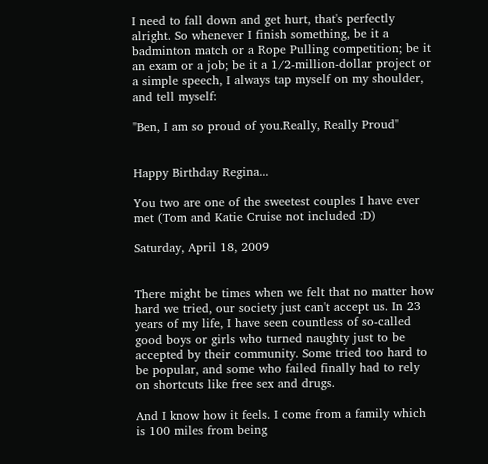I need to fall down and get hurt, that's perfectly alright. So whenever I finish something, be it a badminton match or a Rope Pulling competition; be it an exam or a job; be it a 1/2-million-dollar project or a simple speech, I always tap myself on my shoulder, and tell myself:

"Ben, I am so proud of you.Really, Really Proud"


Happy Birthday Regina...

You two are one of the sweetest couples I have ever met (Tom and Katie Cruise not included :D)

Saturday, April 18, 2009


There might be times when we felt that no matter how hard we tried, our society just can't accept us. In 23 years of my life, I have seen countless of so-called good boys or girls who turned naughty just to be accepted by their community. Some tried too hard to be popular, and some who failed finally had to rely on shortcuts like free sex and drugs.

And I know how it feels. I come from a family which is 100 miles from being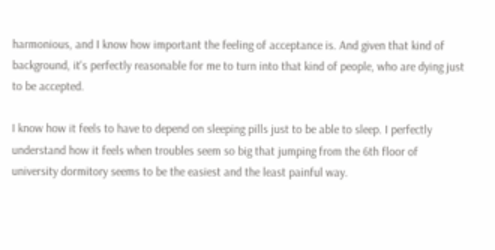harmonious, and I know how important the feeling of acceptance is. And given that kind of background, it's perfectly reasonable for me to turn into that kind of people, who are dying just to be accepted.

I know how it feels to have to depend on sleeping pills just to be able to sleep. I perfectly understand how it feels when troubles seem so big that jumping from the 6th floor of university dormitory seems to be the easiest and the least painful way.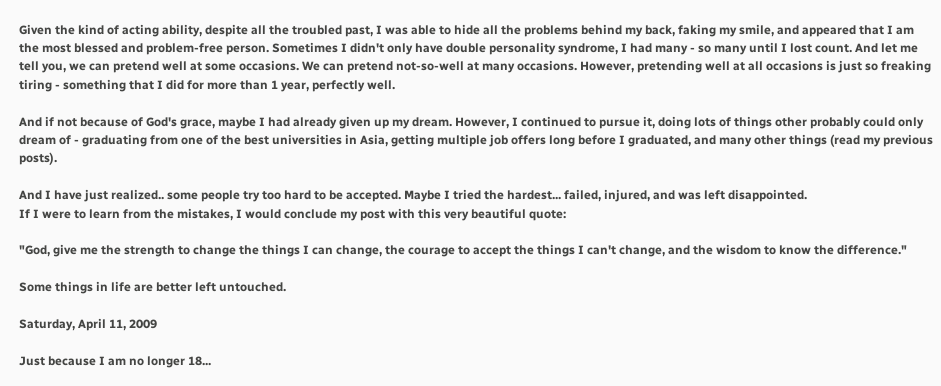Given the kind of acting ability, despite all the troubled past, I was able to hide all the problems behind my back, faking my smile, and appeared that I am the most blessed and problem-free person. Sometimes I didn't only have double personality syndrome, I had many - so many until I lost count. And let me tell you, we can pretend well at some occasions. We can pretend not-so-well at many occasions. However, pretending well at all occasions is just so freaking tiring - something that I did for more than 1 year, perfectly well.

And if not because of God's grace, maybe I had already given up my dream. However, I continued to pursue it, doing lots of things other probably could only dream of - graduating from one of the best universities in Asia, getting multiple job offers long before I graduated, and many other things (read my previous posts).

And I have just realized.. some people try too hard to be accepted. Maybe I tried the hardest... failed, injured, and was left disappointed.
If I were to learn from the mistakes, I would conclude my post with this very beautiful quote:

"God, give me the strength to change the things I can change, the courage to accept the things I can't change, and the wisdom to know the difference."

Some things in life are better left untouched.

Saturday, April 11, 2009

Just because I am no longer 18...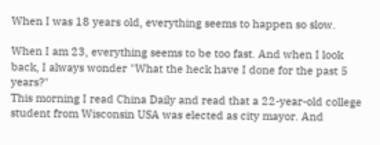When I was 18 years old, everything seems to happen so slow.

When I am 23, everything seems to be too fast. And when I look back, I always wonder "What the heck have I done for the past 5 years?"
This morning I read China Daily and read that a 22-year-old college student from Wisconsin USA was elected as city mayor. And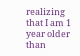realizing that I am 1 year older than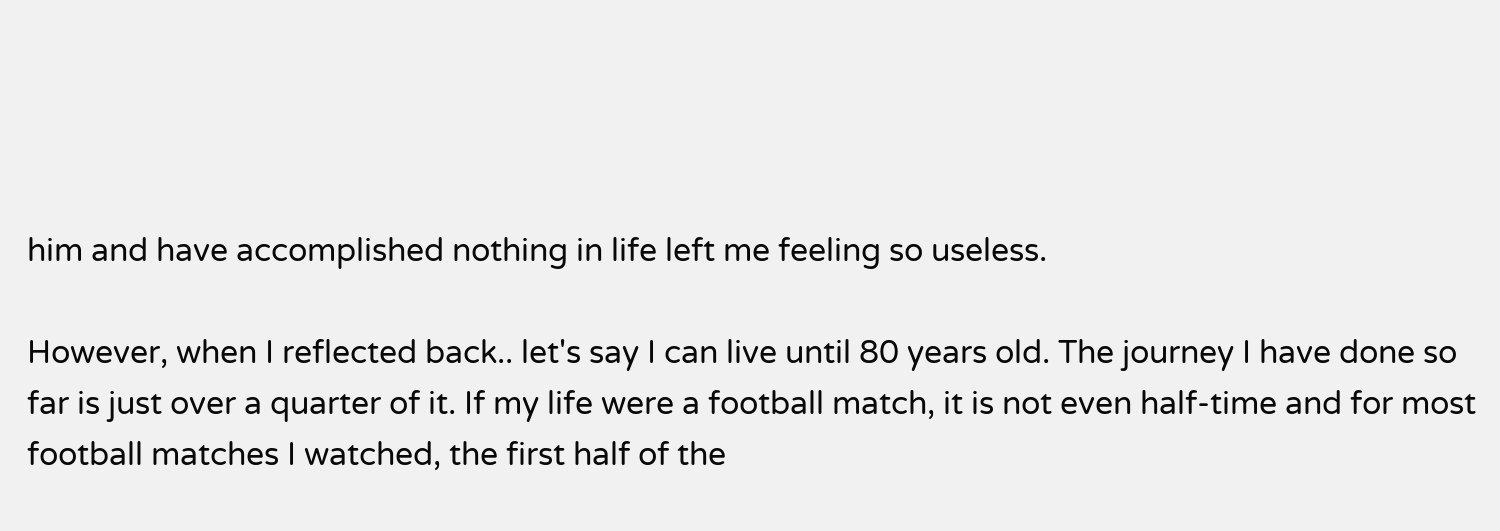him and have accomplished nothing in life left me feeling so useless.

However, when I reflected back.. let's say I can live until 80 years old. The journey I have done so far is just over a quarter of it. If my life were a football match, it is not even half-time and for most football matches I watched, the first half of the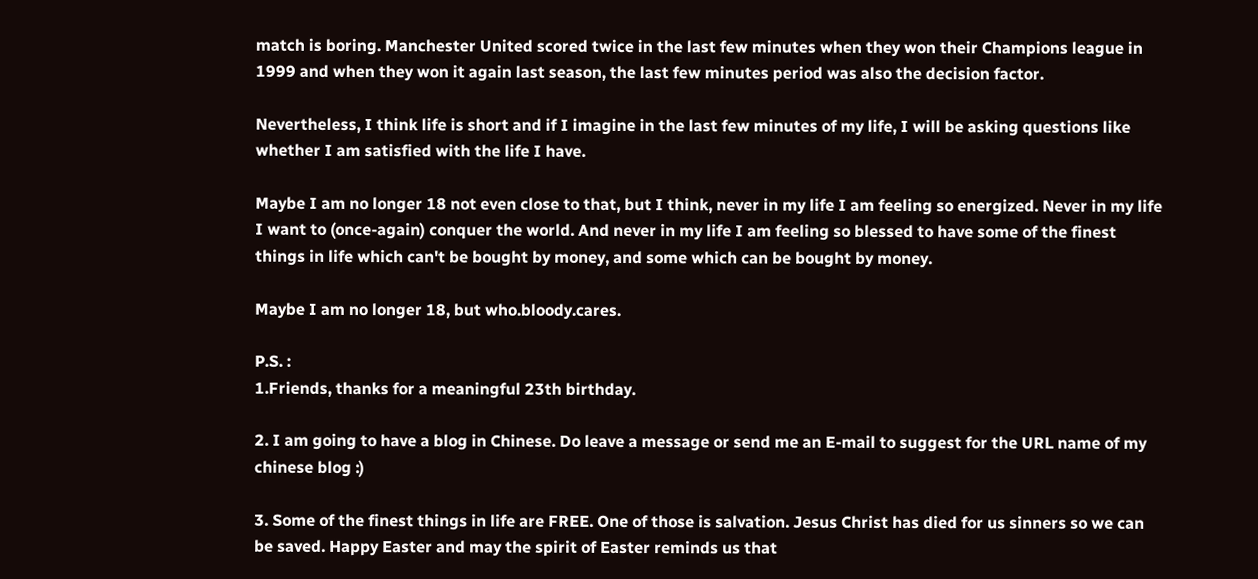match is boring. Manchester United scored twice in the last few minutes when they won their Champions league in 1999 and when they won it again last season, the last few minutes period was also the decision factor.

Nevertheless, I think life is short and if I imagine in the last few minutes of my life, I will be asking questions like whether I am satisfied with the life I have.

Maybe I am no longer 18 not even close to that, but I think, never in my life I am feeling so energized. Never in my life I want to (once-again) conquer the world. And never in my life I am feeling so blessed to have some of the finest things in life which can't be bought by money, and some which can be bought by money.

Maybe I am no longer 18, but who.bloody.cares.

P.S. :
1.Friends, thanks for a meaningful 23th birthday.

2. I am going to have a blog in Chinese. Do leave a message or send me an E-mail to suggest for the URL name of my chinese blog :)

3. Some of the finest things in life are FREE. One of those is salvation. Jesus Christ has died for us sinners so we can be saved. Happy Easter and may the spirit of Easter reminds us that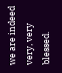we are indeed very, very blessed.